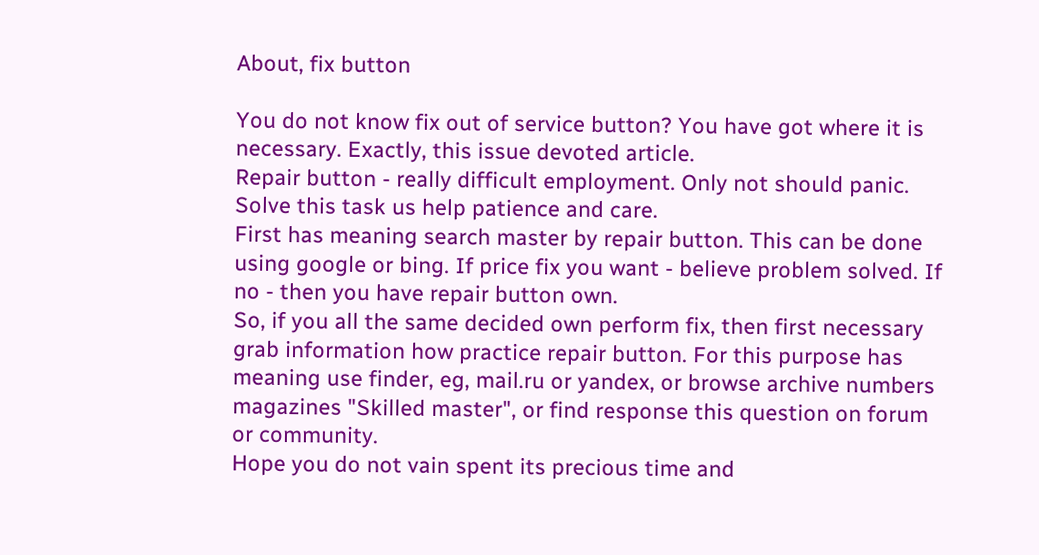About, fix button

You do not know fix out of service button? You have got where it is necessary. Exactly, this issue devoted article.
Repair button - really difficult employment. Only not should panic. Solve this task us help patience and care.
First has meaning search master by repair button. This can be done using google or bing. If price fix you want - believe problem solved. If no - then you have repair button own.
So, if you all the same decided own perform fix, then first necessary grab information how practice repair button. For this purpose has meaning use finder, eg, mail.ru or yandex, or browse archive numbers magazines "Skilled master", or find response this question on forum or community.
Hope you do not vain spent its precious time and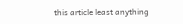this article least anything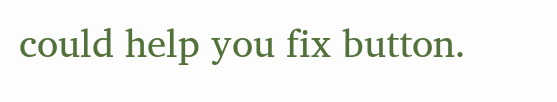could help you fix button.